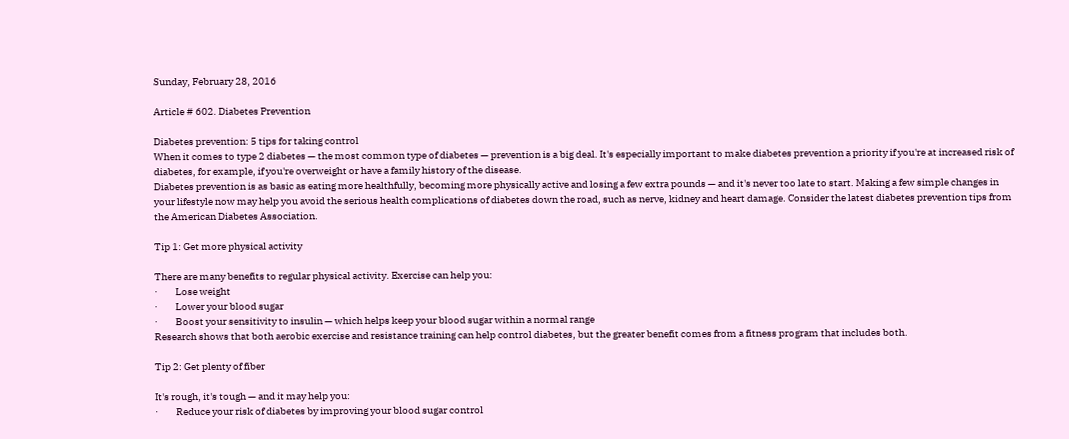Sunday, February 28, 2016

Article # 602. Diabetes Prevention

Diabetes prevention: 5 tips for taking control
When it comes to type 2 diabetes — the most common type of diabetes — prevention is a big deal. It's especially important to make diabetes prevention a priority if you're at increased risk of diabetes, for example, if you're overweight or have a family history of the disease.
Diabetes prevention is as basic as eating more healthfully, becoming more physically active and losing a few extra pounds — and it's never too late to start. Making a few simple changes in your lifestyle now may help you avoid the serious health complications of diabetes down the road, such as nerve, kidney and heart damage. Consider the latest diabetes prevention tips from the American Diabetes Association.

Tip 1: Get more physical activity

There are many benefits to regular physical activity. Exercise can help you:
·         Lose weight
·         Lower your blood sugar
·         Boost your sensitivity to insulin — which helps keep your blood sugar within a normal range
Research shows that both aerobic exercise and resistance training can help control diabetes, but the greater benefit comes from a fitness program that includes both.

Tip 2: Get plenty of fiber

It's rough, it's tough — and it may help you:
·         Reduce your risk of diabetes by improving your blood sugar control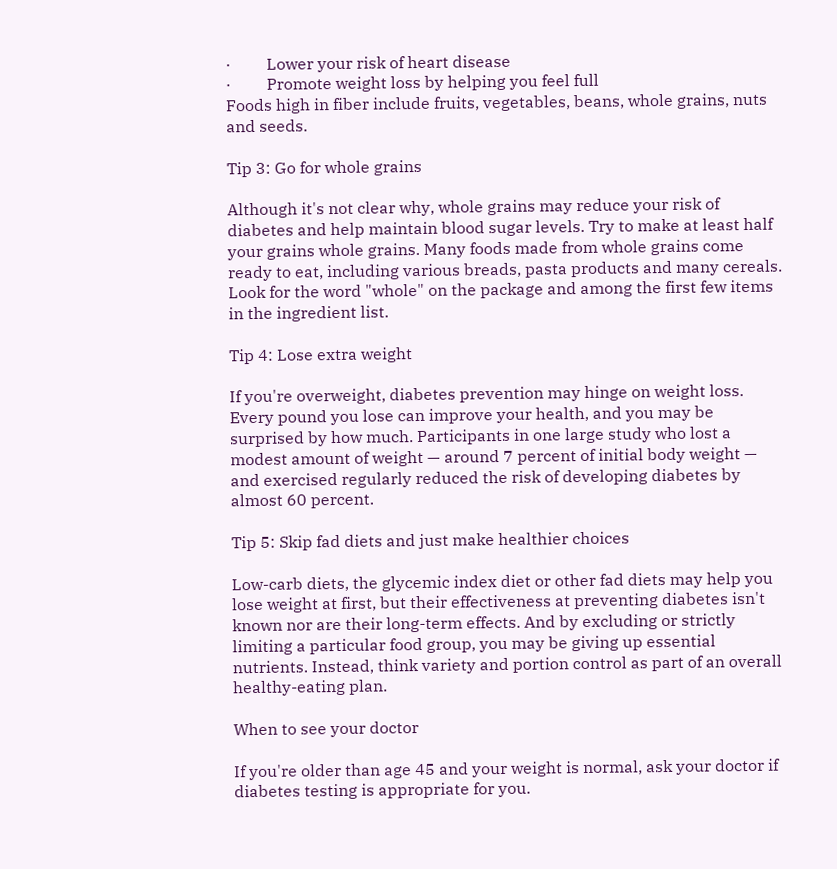·         Lower your risk of heart disease
·         Promote weight loss by helping you feel full
Foods high in fiber include fruits, vegetables, beans, whole grains, nuts and seeds.

Tip 3: Go for whole grains

Although it's not clear why, whole grains may reduce your risk of diabetes and help maintain blood sugar levels. Try to make at least half your grains whole grains. Many foods made from whole grains come ready to eat, including various breads, pasta products and many cereals. Look for the word "whole" on the package and among the first few items in the ingredient list.

Tip 4: Lose extra weight

If you're overweight, diabetes prevention may hinge on weight loss. Every pound you lose can improve your health, and you may be surprised by how much. Participants in one large study who lost a modest amount of weight — around 7 percent of initial body weight — and exercised regularly reduced the risk of developing diabetes by almost 60 percent.

Tip 5: Skip fad diets and just make healthier choices

Low-carb diets, the glycemic index diet or other fad diets may help you lose weight at first, but their effectiveness at preventing diabetes isn't known nor are their long-term effects. And by excluding or strictly limiting a particular food group, you may be giving up essential nutrients. Instead, think variety and portion control as part of an overall healthy-eating plan.

When to see your doctor

If you're older than age 45 and your weight is normal, ask your doctor if diabetes testing is appropriate for you.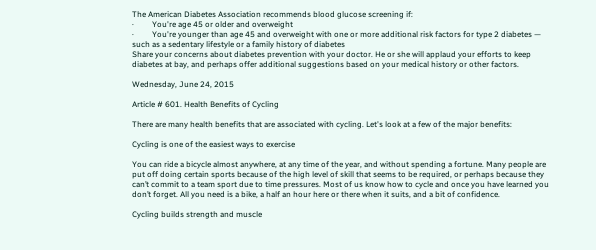The American Diabetes Association recommends blood glucose screening if:
·         You're age 45 or older and overweight
·         You're younger than age 45 and overweight with one or more additional risk factors for type 2 diabetes — such as a sedentary lifestyle or a family history of diabetes
Share your concerns about diabetes prevention with your doctor. He or she will applaud your efforts to keep diabetes at bay, and perhaps offer additional suggestions based on your medical history or other factors.

Wednesday, June 24, 2015

Article # 601. Health Benefits of Cycling

There are many health benefits that are associated with cycling. Let's look at a few of the major benefits:

Cycling is one of the easiest ways to exercise

You can ride a bicycle almost anywhere, at any time of the year, and without spending a fortune. Many people are put off doing certain sports because of the high level of skill that seems to be required, or perhaps because they can’t commit to a team sport due to time pressures. Most of us know how to cycle and once you have learned you don’t forget. All you need is a bike, a half an hour here or there when it suits, and a bit of confidence.

Cycling builds strength and muscle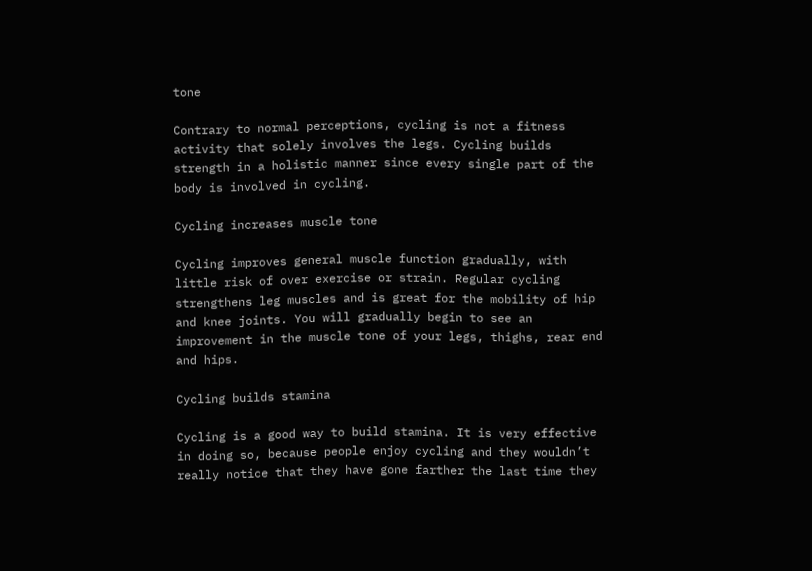tone

Contrary to normal perceptions, cycling is not a fitness activity that solely involves the legs. Cycling builds strength in a holistic manner since every single part of the body is involved in cycling.

Cycling increases muscle tone

Cycling improves general muscle function gradually, with little risk of over exercise or strain. Regular cycling strengthens leg muscles and is great for the mobility of hip and knee joints. You will gradually begin to see an improvement in the muscle tone of your legs, thighs, rear end and hips.

Cycling builds stamina

Cycling is a good way to build stamina. It is very effective in doing so, because people enjoy cycling and they wouldn’t really notice that they have gone farther the last time they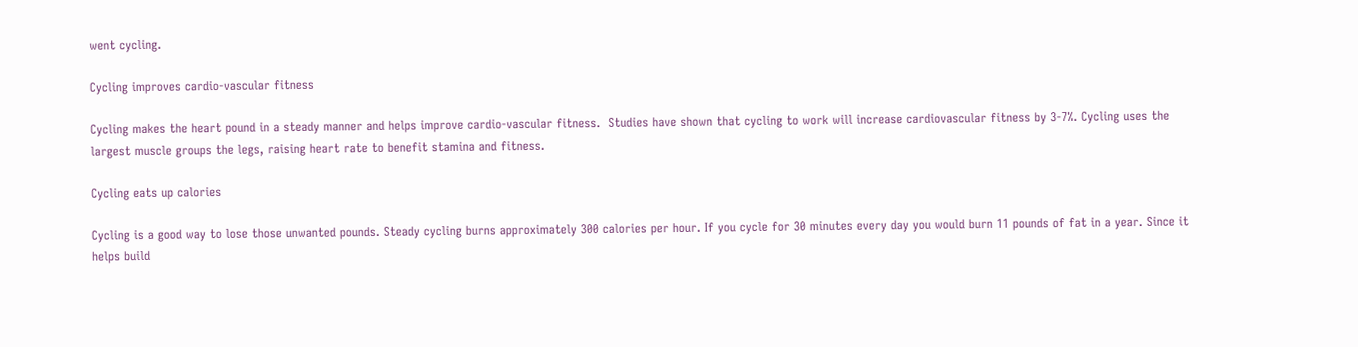went cycling.

Cycling improves cardio-vascular fitness

Cycling makes the heart pound in a steady manner and helps improve cardio-vascular fitness.  Studies have shown that cycling to work will increase cardiovascular fitness by 3-7%. Cycling uses the largest muscle groups the legs, raising heart rate to benefit stamina and fitness.

Cycling eats up calories

Cycling is a good way to lose those unwanted pounds. Steady cycling burns approximately 300 calories per hour. If you cycle for 30 minutes every day you would burn 11 pounds of fat in a year. Since it helps build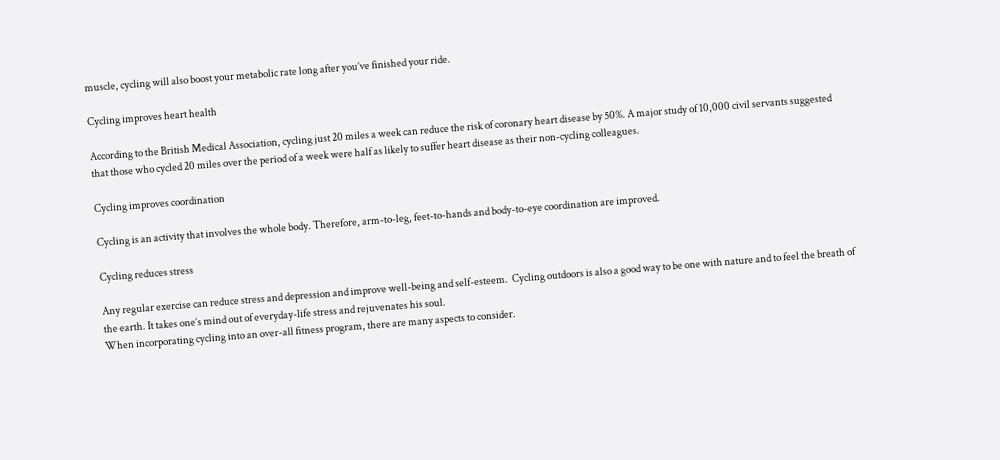muscle, cycling will also boost your metabolic rate long after you’ve finished your ride.

Cycling improves heart health

According to the British Medical Association, cycling just 20 miles a week can reduce the risk of coronary heart disease by 50%. A major study of 10,000 civil servants suggested that those who cycled 20 miles over the period of a week were half as likely to suffer heart disease as their non-cycling colleagues.

Cycling improves coordination

Cycling is an activity that involves the whole body. Therefore, arm-to-leg, feet-to-hands and body-to-eye coordination are improved.

Cycling reduces stress

Any regular exercise can reduce stress and depression and improve well-being and self-esteem.  Cycling outdoors is also a good way to be one with nature and to feel the breath of the earth. It takes one’s mind out of everyday-life stress and rejuvenates his soul.
When incorporating cycling into an over-all fitness program, there are many aspects to consider.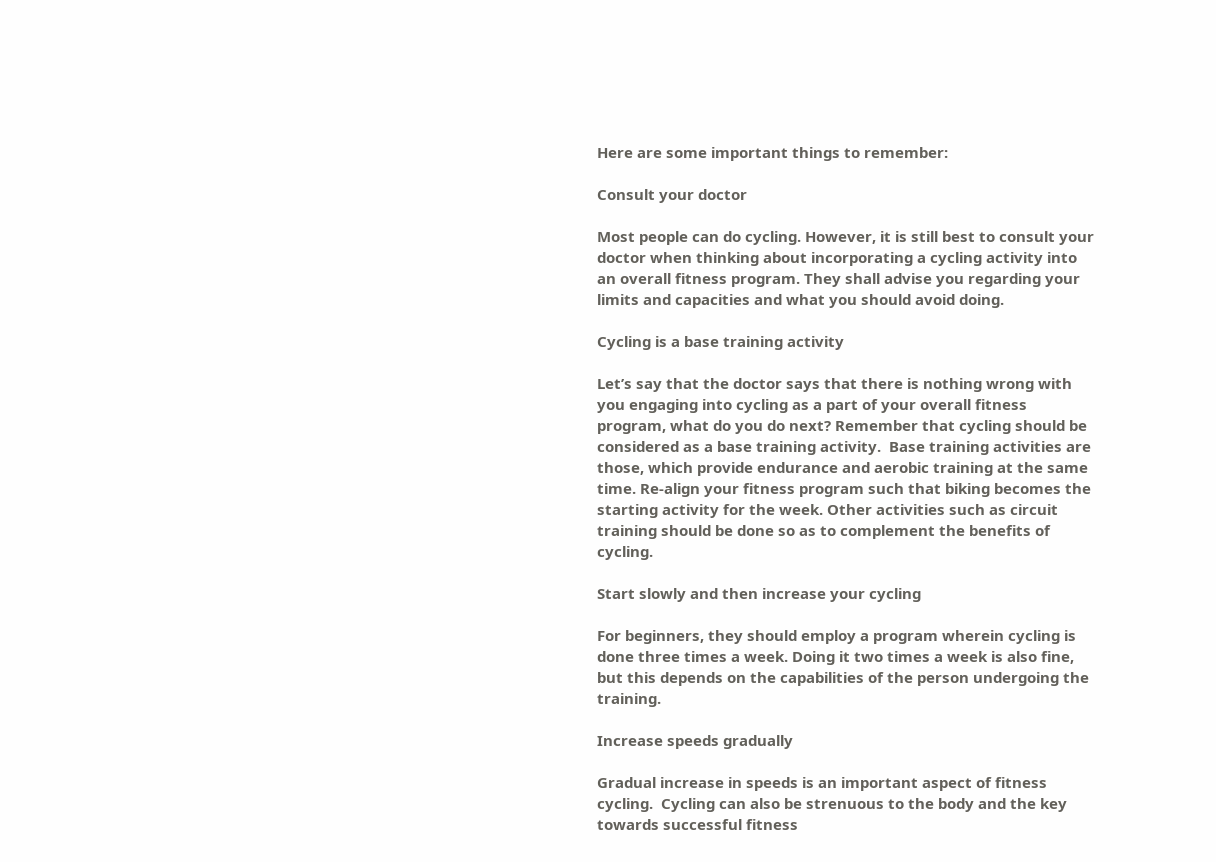Here are some important things to remember:

Consult your doctor

Most people can do cycling. However, it is still best to consult your doctor when thinking about incorporating a cycling activity into an overall fitness program. They shall advise you regarding your limits and capacities and what you should avoid doing.

Cycling is a base training activity

Let’s say that the doctor says that there is nothing wrong with you engaging into cycling as a part of your overall fitness program, what do you do next? Remember that cycling should be considered as a base training activity.  Base training activities are those, which provide endurance and aerobic training at the same time. Re-align your fitness program such that biking becomes the starting activity for the week. Other activities such as circuit training should be done so as to complement the benefits of cycling.

Start slowly and then increase your cycling

For beginners, they should employ a program wherein cycling is done three times a week. Doing it two times a week is also fine, but this depends on the capabilities of the person undergoing the training.

Increase speeds gradually

Gradual increase in speeds is an important aspect of fitness cycling.  Cycling can also be strenuous to the body and the key towards successful fitness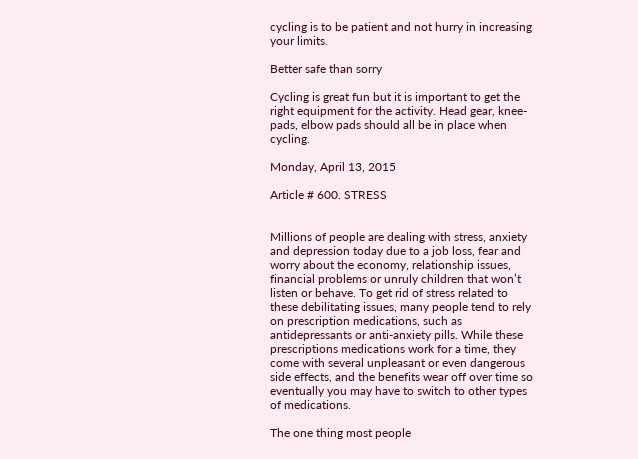cycling is to be patient and not hurry in increasing your limits.

Better safe than sorry

Cycling is great fun but it is important to get the right equipment for the activity. Head gear, knee-pads, elbow pads should all be in place when cycling.

Monday, April 13, 2015

Article # 600. STRESS


Millions of people are dealing with stress, anxiety and depression today due to a job loss, fear and worry about the economy, relationship issues, financial problems or unruly children that won’t listen or behave. To get rid of stress related to these debilitating issues, many people tend to rely on prescription medications, such as antidepressants or anti-anxiety pills. While these prescriptions medications work for a time, they come with several unpleasant or even dangerous side effects, and the benefits wear off over time so eventually you may have to switch to other types of medications.

The one thing most people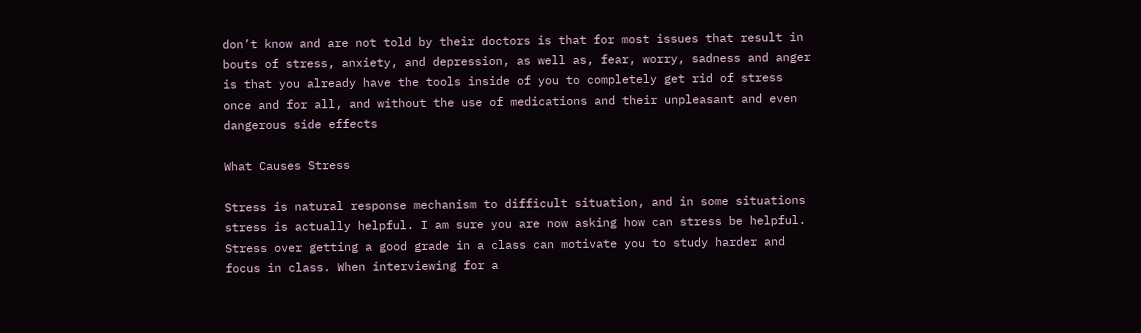don’t know and are not told by their doctors is that for most issues that result in bouts of stress, anxiety, and depression, as well as, fear, worry, sadness and anger is that you already have the tools inside of you to completely get rid of stress once and for all, and without the use of medications and their unpleasant and even dangerous side effects

What Causes Stress

Stress is natural response mechanism to difficult situation, and in some situations stress is actually helpful. I am sure you are now asking how can stress be helpful. Stress over getting a good grade in a class can motivate you to study harder and focus in class. When interviewing for a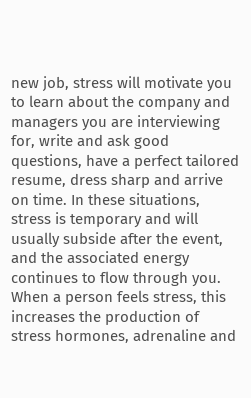new job, stress will motivate you to learn about the company and managers you are interviewing for, write and ask good questions, have a perfect tailored resume, dress sharp and arrive on time. In these situations, stress is temporary and will usually subside after the event, and the associated energy continues to flow through you. When a person feels stress, this increases the production of stress hormones, adrenaline and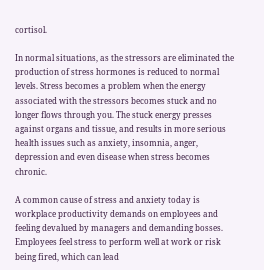cortisol.

In normal situations, as the stressors are eliminated the production of stress hormones is reduced to normal levels. Stress becomes a problem when the energy associated with the stressors becomes stuck and no longer flows through you. The stuck energy presses against organs and tissue, and results in more serious health issues such as anxiety, insomnia, anger, depression and even disease when stress becomes chronic.

A common cause of stress and anxiety today is workplace productivity demands on employees and feeling devalued by managers and demanding bosses. Employees feel stress to perform well at work or risk being fired, which can lead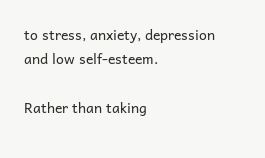to stress, anxiety, depression and low self-esteem.

Rather than taking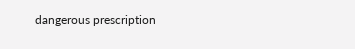dangerous prescription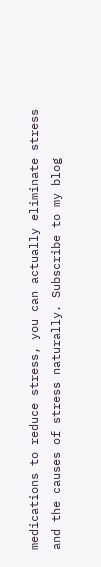medications to reduce stress, you can actually eliminate stress and the causes of stress naturally. Subscribe to my blog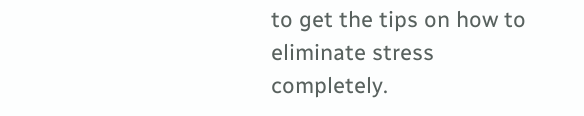to get the tips on how to eliminate stress completely.